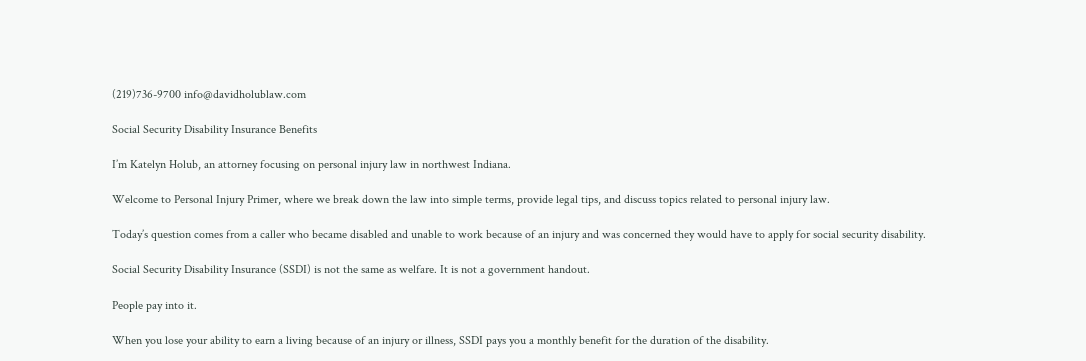(219)736-9700 info@davidholublaw.com

Social Security Disability Insurance Benefits

I’m Katelyn Holub, an attorney focusing on personal injury law in northwest Indiana.

Welcome to Personal Injury Primer, where we break down the law into simple terms, provide legal tips, and discuss topics related to personal injury law.

Today’s question comes from a caller who became disabled and unable to work because of an injury and was concerned they would have to apply for social security disability.

Social Security Disability Insurance (SSDI) is not the same as welfare. It is not a government handout.

People pay into it.

When you lose your ability to earn a living because of an injury or illness, SSDI pays you a monthly benefit for the duration of the disability.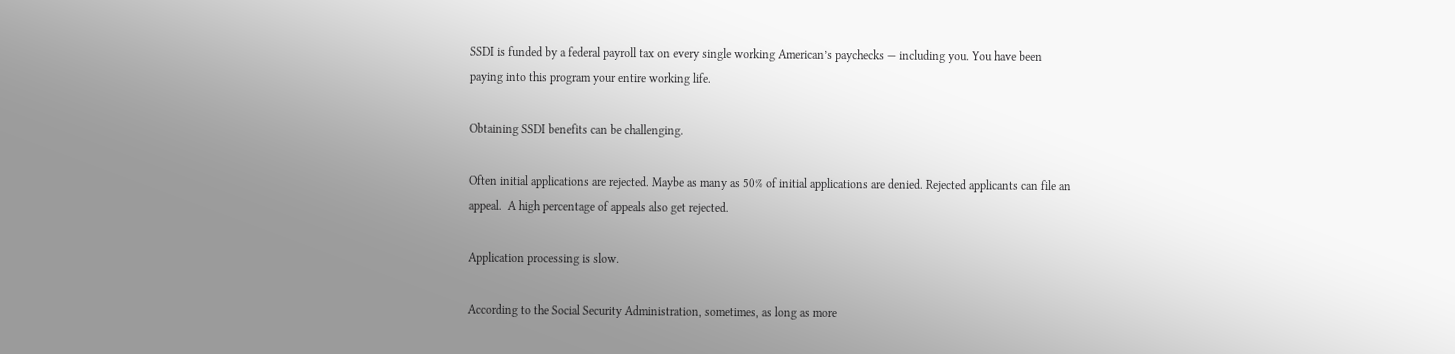SSDI is funded by a federal payroll tax on every single working American’s paychecks — including you. You have been paying into this program your entire working life.

Obtaining SSDI benefits can be challenging.

Often initial applications are rejected. Maybe as many as 50% of initial applications are denied. Rejected applicants can file an appeal.  A high percentage of appeals also get rejected.

Application processing is slow.

According to the Social Security Administration, sometimes, as long as more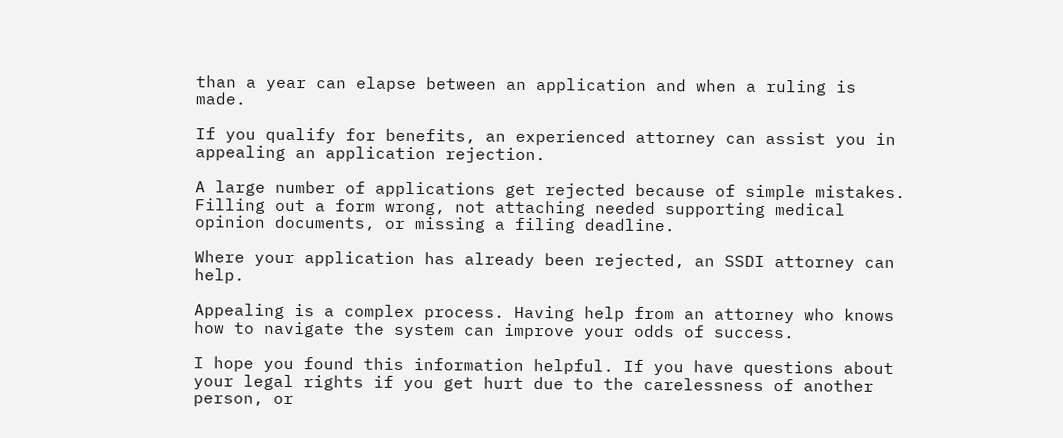than a year can elapse between an application and when a ruling is made.

If you qualify for benefits, an experienced attorney can assist you in appealing an application rejection.

A large number of applications get rejected because of simple mistakes. Filling out a form wrong, not attaching needed supporting medical opinion documents, or missing a filing deadline.

Where your application has already been rejected, an SSDI attorney can help.

Appealing is a complex process. Having help from an attorney who knows how to navigate the system can improve your odds of success.

I hope you found this information helpful. If you have questions about your legal rights if you get hurt due to the carelessness of another person, or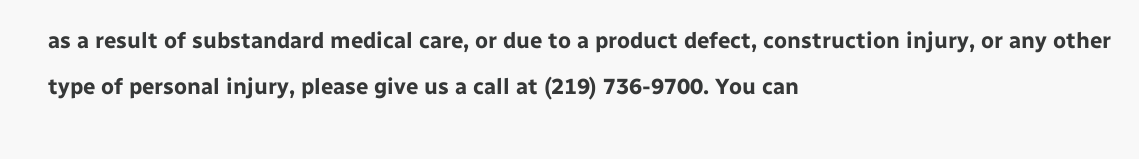as a result of substandard medical care, or due to a product defect, construction injury, or any other type of personal injury, please give us a call at (219) 736-9700. You can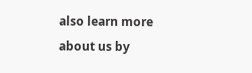also learn more about us by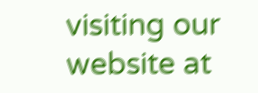visiting our website at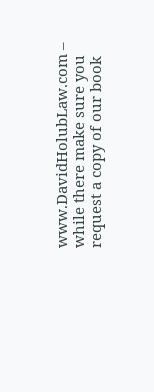www.DavidHolubLaw.com – while there make sure you request a copy of our book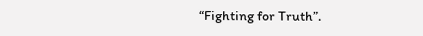“Fighting for Truth”.